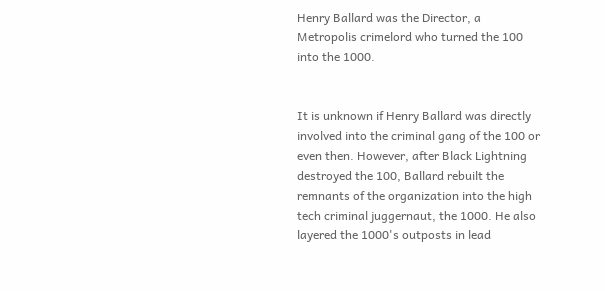Henry Ballard was the Director, a Metropolis crimelord who turned the 100 into the 1000.


It is unknown if Henry Ballard was directly involved into the criminal gang of the 100 or even then. However, after Black Lightning destroyed the 100, Ballard rebuilt the remnants of the organization into the high tech criminal juggernaut, the 1000. He also layered the 1000's outposts in lead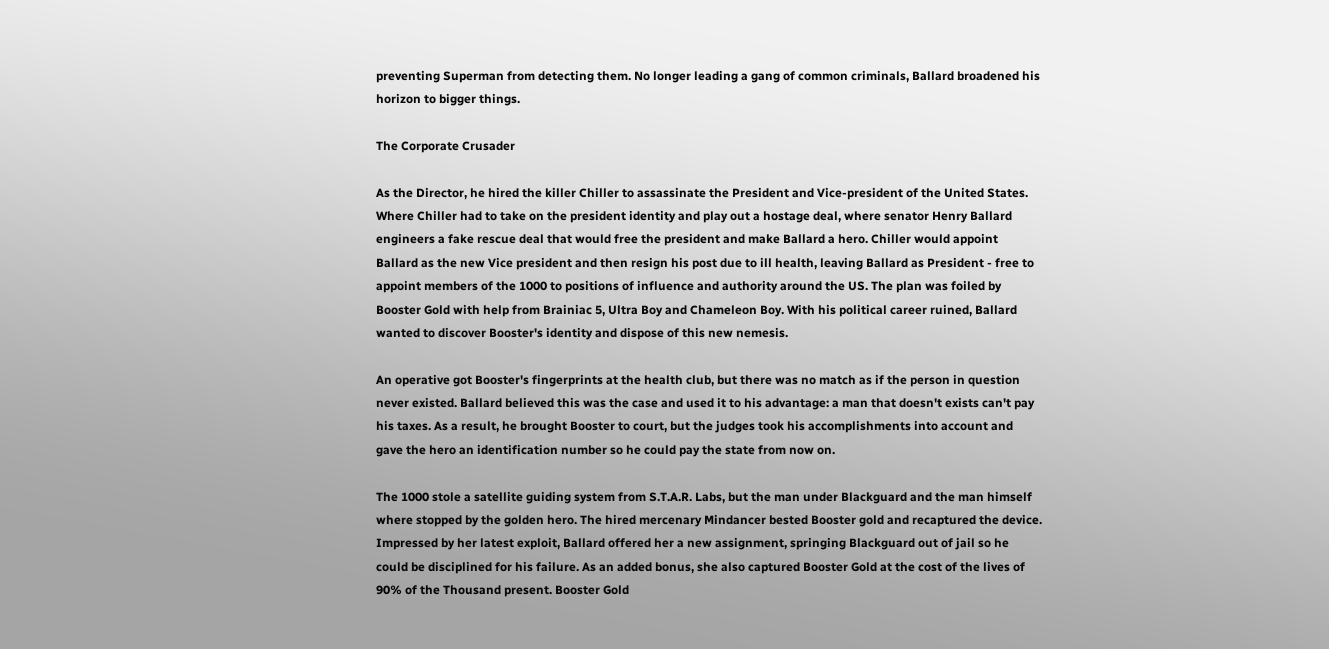preventing Superman from detecting them. No longer leading a gang of common criminals, Ballard broadened his horizon to bigger things.

The Corporate Crusader

As the Director, he hired the killer Chiller to assassinate the President and Vice-president of the United States. Where Chiller had to take on the president identity and play out a hostage deal, where senator Henry Ballard engineers a fake rescue deal that would free the president and make Ballard a hero. Chiller would appoint Ballard as the new Vice president and then resign his post due to ill health, leaving Ballard as President - free to appoint members of the 1000 to positions of influence and authority around the US. The plan was foiled by Booster Gold with help from Brainiac 5, Ultra Boy and Chameleon Boy. With his political career ruined, Ballard wanted to discover Booster's identity and dispose of this new nemesis.

An operative got Booster's fingerprints at the health club, but there was no match as if the person in question never existed. Ballard believed this was the case and used it to his advantage: a man that doesn't exists can't pay his taxes. As a result, he brought Booster to court, but the judges took his accomplishments into account and gave the hero an identification number so he could pay the state from now on.

The 1000 stole a satellite guiding system from S.T.A.R. Labs, but the man under Blackguard and the man himself where stopped by the golden hero. The hired mercenary Mindancer bested Booster gold and recaptured the device. Impressed by her latest exploit, Ballard offered her a new assignment, springing Blackguard out of jail so he could be disciplined for his failure. As an added bonus, she also captured Booster Gold at the cost of the lives of 90% of the Thousand present. Booster Gold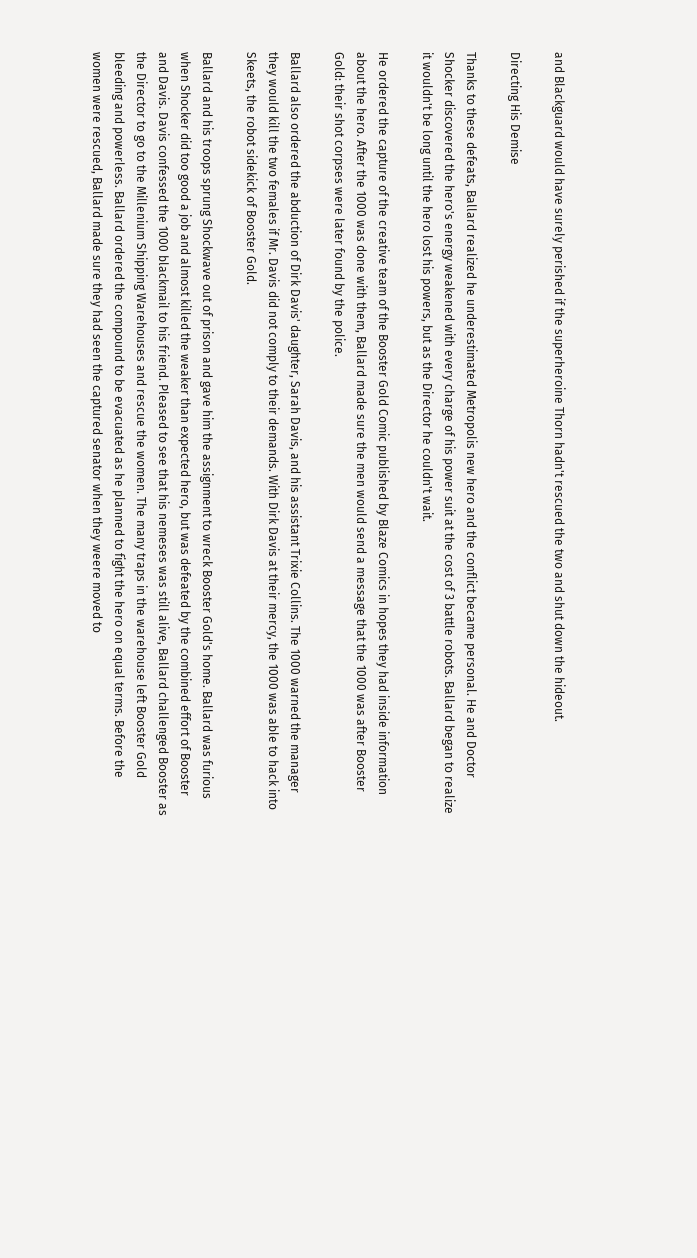and Blackguard would have surely perished if the superheroine Thorn hadn't rescued the two and shut down the hideout.

Directing His Demise

Thanks to these defeats, Ballard realized he underestimated Metropolis new hero and the conflict became personal. He and Doctor Shocker discovered the hero's energy weakened with every charge of his power suit at the cost of 3 battle robots. Ballard began to realize it wouldn't be long until the hero lost his powers, but as the Director he couldn't wait.

He ordered the capture of the creative team of the Booster Gold Comic published by Blaze Comics in hopes they had inside information about the hero. After the 1000 was done with them, Ballard made sure the men would send a message that the 1000 was after Booster Gold: their shot corpses were later found by the police.

Ballard also ordered the abduction of Dirk Davis' daughter, Sarah Davis, and his assistant Trixie Collins. The 1000 warned the manager they would kill the two females if Mr. Davis did not comply to their demands. With Dirk Davis at their mercy, the 1000 was able to hack into Skeets, the robot sidekick of Booster Gold.

Ballard and his troops sprung Shockwave out of prison and gave him the assignment to wreck Booster Gold's home. Ballard was furious when Shocker did too good a job and almost killed the weaker than expected hero, but was defeated by the combined effort of Booster and Davis. Davis confessed the 1000 blackmail to his friend. Pleased to see that his nemeses was still alive, Ballard challenged Booster as the Director to go to the Millenium Shipping Warehouses and rescue the women. The many traps in the warehouse left Booster Gold bleeding and powerless. Ballard ordered the compound to be evacuated as he planned to fight the hero on equal terms. Before the women were rescued, Ballard made sure they had seen the captured senator when they weere moved to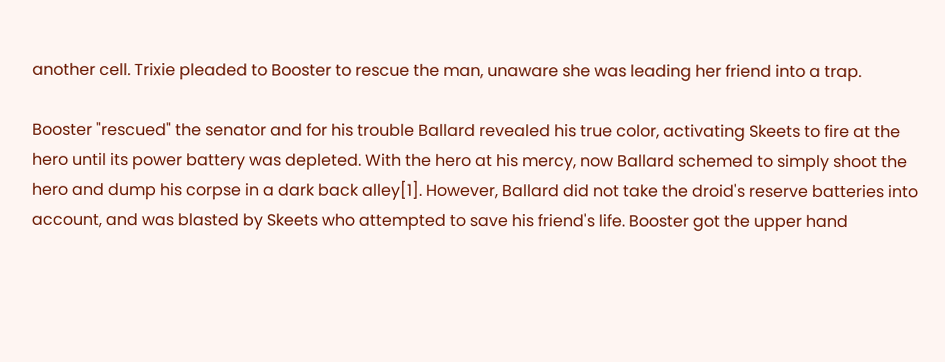another cell. Trixie pleaded to Booster to rescue the man, unaware she was leading her friend into a trap.

Booster "rescued" the senator and for his trouble Ballard revealed his true color, activating Skeets to fire at the hero until its power battery was depleted. With the hero at his mercy, now Ballard schemed to simply shoot the hero and dump his corpse in a dark back alley[1]. However, Ballard did not take the droid's reserve batteries into account, and was blasted by Skeets who attempted to save his friend's life. Booster got the upper hand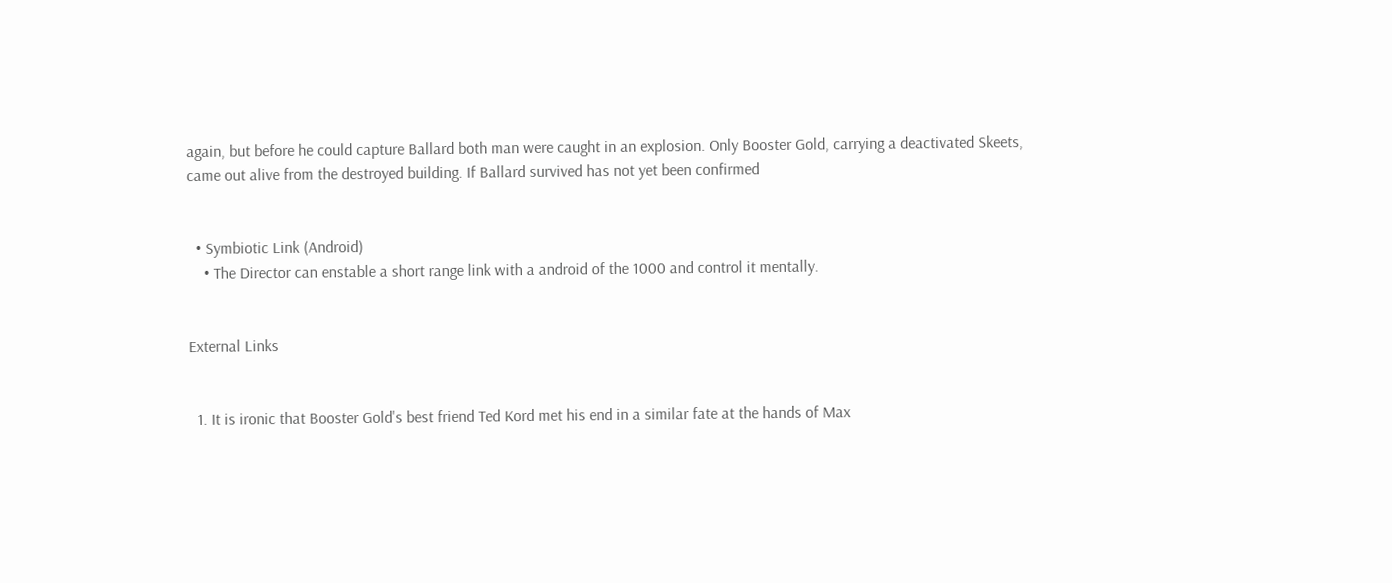again, but before he could capture Ballard both man were caught in an explosion. Only Booster Gold, carrying a deactivated Skeets, came out alive from the destroyed building. If Ballard survived has not yet been confirmed


  • Symbiotic Link (Android)
    • The Director can enstable a short range link with a android of the 1000 and control it mentally.


External Links


  1. It is ironic that Booster Gold's best friend Ted Kord met his end in a similar fate at the hands of Max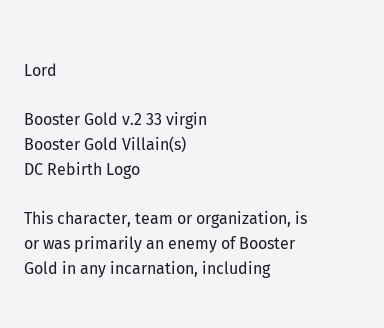Lord

Booster Gold v.2 33 virgin
Booster Gold Villain(s)
DC Rebirth Logo

This character, team or organization, is or was primarily an enemy of Booster Gold in any incarnation, including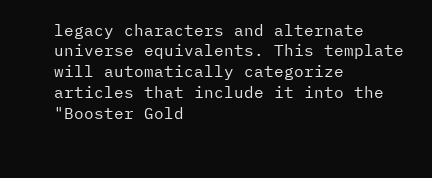legacy characters and alternate universe equivalents. This template will automatically categorize articles that include it into the "Booster Gold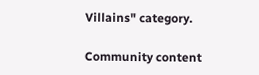Villains" category.

Community content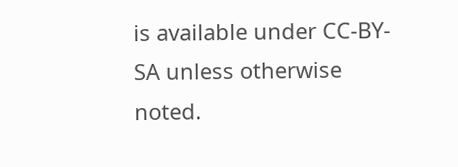is available under CC-BY-SA unless otherwise noted.